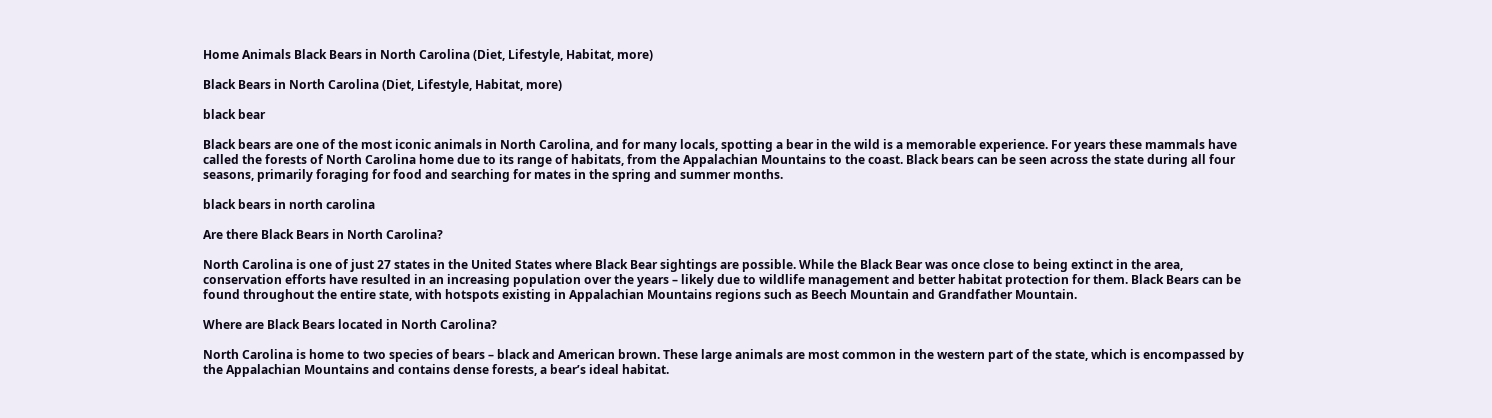Home Animals Black Bears in North Carolina (Diet, Lifestyle, Habitat, more)

Black Bears in North Carolina (Diet, Lifestyle, Habitat, more)

black bear

Black bears are one of the most iconic animals in North Carolina, and for many locals, spotting a bear in the wild is a memorable experience. For years these mammals have called the forests of North Carolina home due to its range of habitats, from the Appalachian Mountains to the coast. Black bears can be seen across the state during all four seasons, primarily foraging for food and searching for mates in the spring and summer months.

black bears in north carolina

Are there Black Bears in North Carolina?

North Carolina is one of just 27 states in the United States where Black Bear sightings are possible. While the Black Bear was once close to being extinct in the area, conservation efforts have resulted in an increasing population over the years – likely due to wildlife management and better habitat protection for them. Black Bears can be found throughout the entire state, with hotspots existing in Appalachian Mountains regions such as Beech Mountain and Grandfather Mountain.

Where are Black Bears located in North Carolina?

North Carolina is home to two species of bears – black and American brown. These large animals are most common in the western part of the state, which is encompassed by the Appalachian Mountains and contains dense forests, a bear’s ideal habitat.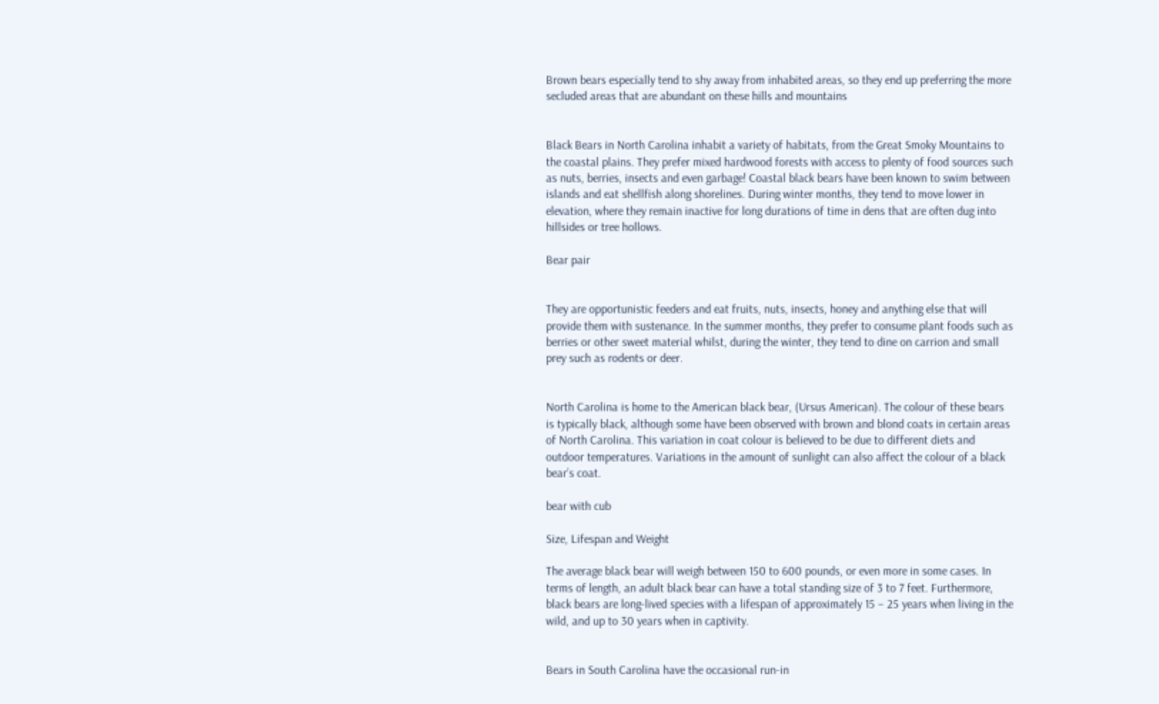Brown bears especially tend to shy away from inhabited areas, so they end up preferring the more secluded areas that are abundant on these hills and mountains


Black Bears in North Carolina inhabit a variety of habitats, from the Great Smoky Mountains to the coastal plains. They prefer mixed hardwood forests with access to plenty of food sources such as nuts, berries, insects and even garbage! Coastal black bears have been known to swim between islands and eat shellfish along shorelines. During winter months, they tend to move lower in elevation, where they remain inactive for long durations of time in dens that are often dug into hillsides or tree hollows.

Bear pair


They are opportunistic feeders and eat fruits, nuts, insects, honey and anything else that will provide them with sustenance. In the summer months, they prefer to consume plant foods such as berries or other sweet material whilst, during the winter, they tend to dine on carrion and small prey such as rodents or deer.


North Carolina is home to the American black bear, (Ursus American). The colour of these bears is typically black, although some have been observed with brown and blond coats in certain areas of North Carolina. This variation in coat colour is believed to be due to different diets and outdoor temperatures. Variations in the amount of sunlight can also affect the colour of a black bear’s coat.

bear with cub

Size, Lifespan and Weight

The average black bear will weigh between 150 to 600 pounds, or even more in some cases. In terms of length, an adult black bear can have a total standing size of 3 to 7 feet. Furthermore, black bears are long-lived species with a lifespan of approximately 15 – 25 years when living in the wild, and up to 30 years when in captivity.


Bears in South Carolina have the occasional run-in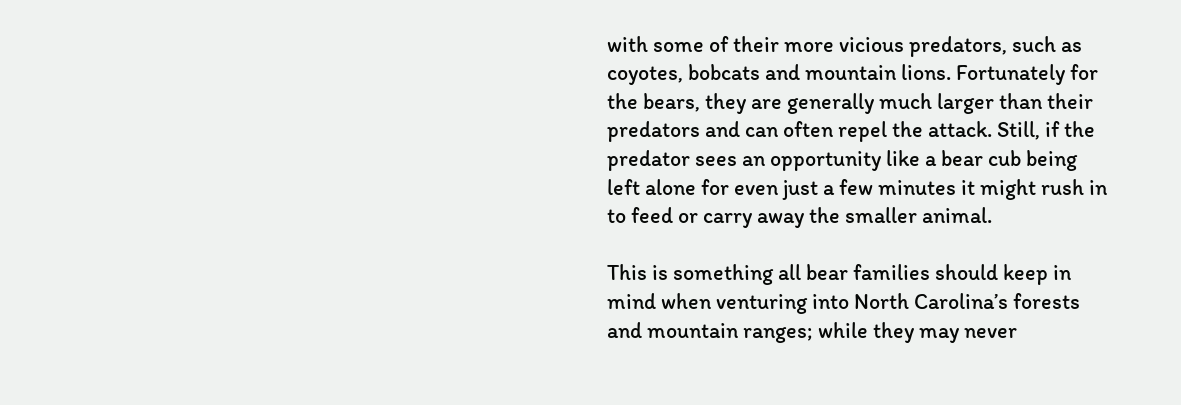with some of their more vicious predators, such as coyotes, bobcats and mountain lions. Fortunately for the bears, they are generally much larger than their predators and can often repel the attack. Still, if the predator sees an opportunity like a bear cub being left alone for even just a few minutes it might rush in to feed or carry away the smaller animal.

This is something all bear families should keep in mind when venturing into North Carolina’s forests and mountain ranges; while they may never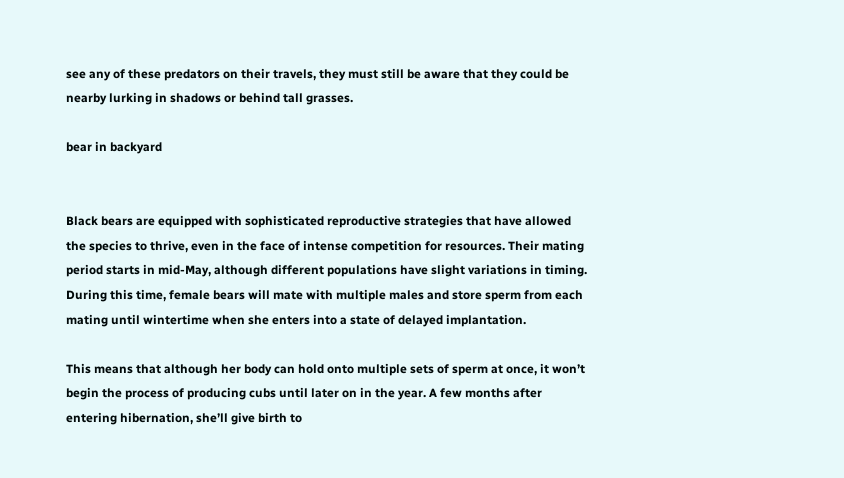see any of these predators on their travels, they must still be aware that they could be nearby lurking in shadows or behind tall grasses.

bear in backyard


Black bears are equipped with sophisticated reproductive strategies that have allowed the species to thrive, even in the face of intense competition for resources. Their mating period starts in mid-May, although different populations have slight variations in timing. During this time, female bears will mate with multiple males and store sperm from each mating until wintertime when she enters into a state of delayed implantation.

This means that although her body can hold onto multiple sets of sperm at once, it won’t begin the process of producing cubs until later on in the year. A few months after entering hibernation, she’ll give birth to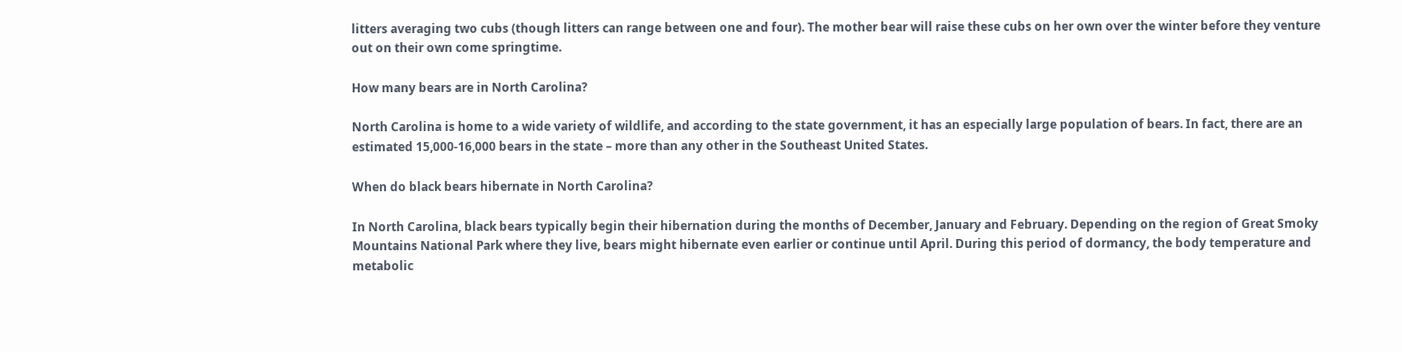litters averaging two cubs (though litters can range between one and four). The mother bear will raise these cubs on her own over the winter before they venture out on their own come springtime.

How many bears are in North Carolina?

North Carolina is home to a wide variety of wildlife, and according to the state government, it has an especially large population of bears. In fact, there are an estimated 15,000-16,000 bears in the state – more than any other in the Southeast United States.

When do black bears hibernate in North Carolina?

In North Carolina, black bears typically begin their hibernation during the months of December, January and February. Depending on the region of Great Smoky Mountains National Park where they live, bears might hibernate even earlier or continue until April. During this period of dormancy, the body temperature and metabolic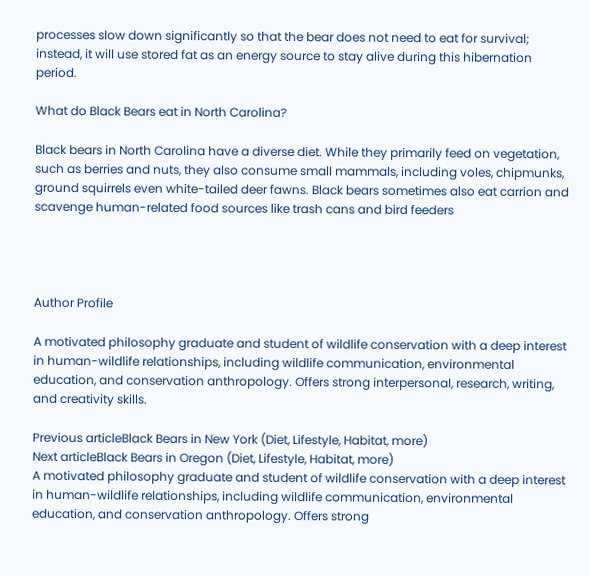processes slow down significantly so that the bear does not need to eat for survival; instead, it will use stored fat as an energy source to stay alive during this hibernation period.

What do Black Bears eat in North Carolina?

Black bears in North Carolina have a diverse diet. While they primarily feed on vegetation, such as berries and nuts, they also consume small mammals, including voles, chipmunks, ground squirrels even white-tailed deer fawns. Black bears sometimes also eat carrion and scavenge human-related food sources like trash cans and bird feeders




Author Profile

A motivated philosophy graduate and student of wildlife conservation with a deep interest in human-wildlife relationships, including wildlife communication, environmental education, and conservation anthropology. Offers strong interpersonal, research, writing, and creativity skills.

Previous articleBlack Bears in New York (Diet, Lifestyle, Habitat, more)
Next articleBlack Bears in Oregon (Diet, Lifestyle, Habitat, more)
A motivated philosophy graduate and student of wildlife conservation with a deep interest in human-wildlife relationships, including wildlife communication, environmental education, and conservation anthropology. Offers strong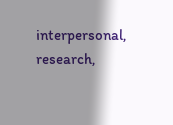interpersonal, research,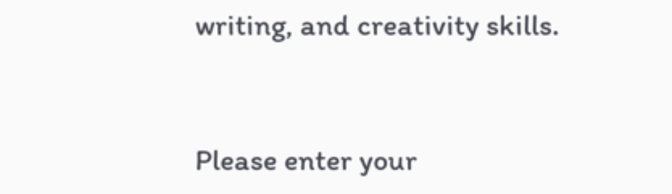writing, and creativity skills.


Please enter your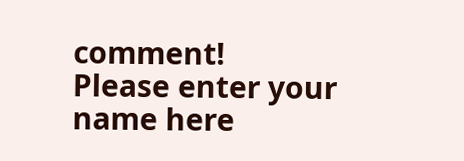comment!
Please enter your name here